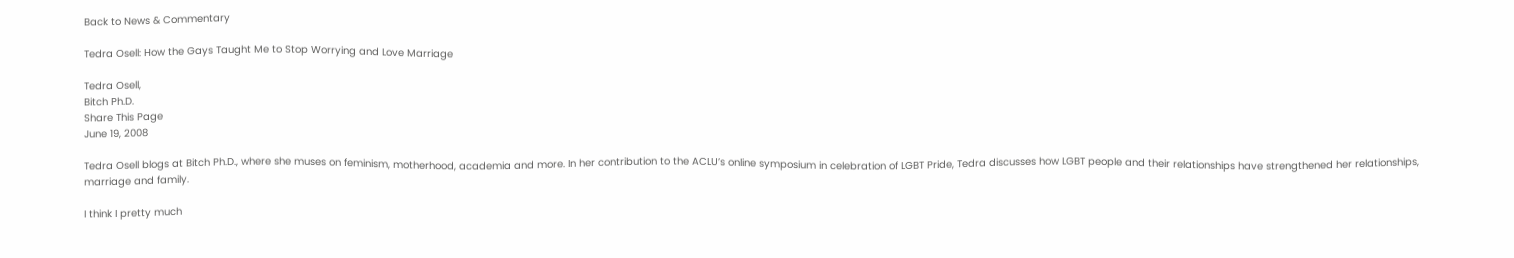Back to News & Commentary

Tedra Osell: How the Gays Taught Me to Stop Worrying and Love Marriage

Tedra Osell,
Bitch Ph.D.
Share This Page
June 19, 2008

Tedra Osell blogs at Bitch Ph.D., where she muses on feminism, motherhood, academia and more. In her contribution to the ACLU’s online symposium in celebration of LGBT Pride, Tedra discusses how LGBT people and their relationships have strengthened her relationships, marriage and family.

I think I pretty much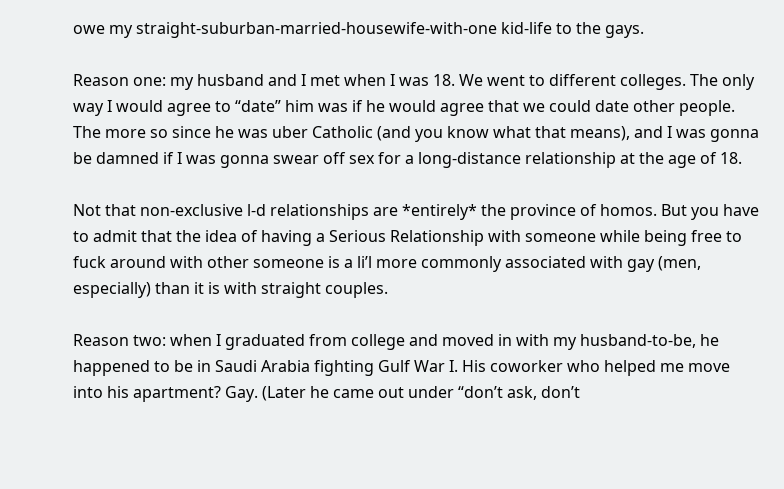owe my straight-suburban-married-housewife-with-one kid-life to the gays.

Reason one: my husband and I met when I was 18. We went to different colleges. The only way I would agree to “date” him was if he would agree that we could date other people. The more so since he was uber Catholic (and you know what that means), and I was gonna be damned if I was gonna swear off sex for a long-distance relationship at the age of 18.

Not that non-exclusive l-d relationships are *entirely* the province of homos. But you have to admit that the idea of having a Serious Relationship with someone while being free to fuck around with other someone is a li’l more commonly associated with gay (men, especially) than it is with straight couples.

Reason two: when I graduated from college and moved in with my husband-to-be, he happened to be in Saudi Arabia fighting Gulf War I. His coworker who helped me move into his apartment? Gay. (Later he came out under “don’t ask, don’t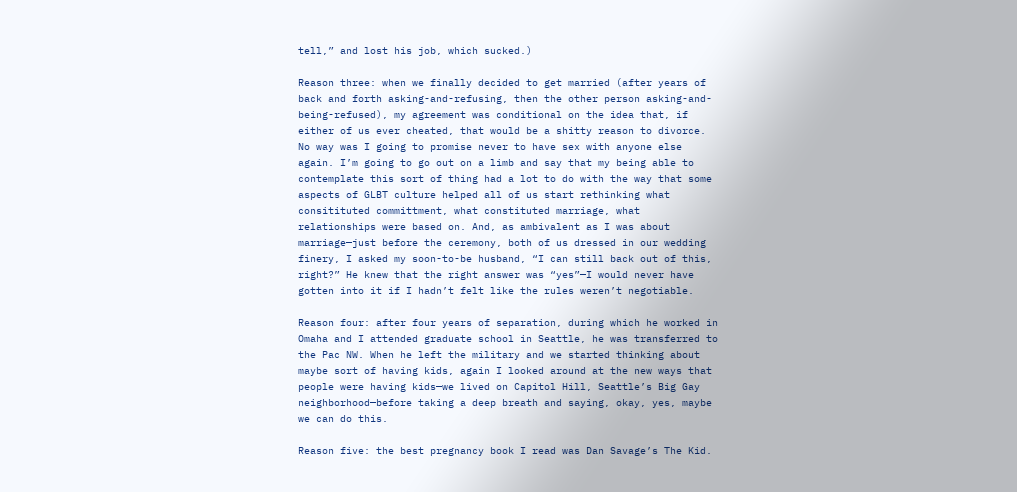tell,” and lost his job, which sucked.)

Reason three: when we finally decided to get married (after years of back and forth asking-and-refusing, then the other person asking-and-being-refused), my agreement was conditional on the idea that, if either of us ever cheated, that would be a shitty reason to divorce. No way was I going to promise never to have sex with anyone else again. I’m going to go out on a limb and say that my being able to contemplate this sort of thing had a lot to do with the way that some aspects of GLBT culture helped all of us start rethinking what consitituted committment, what constituted marriage, what relationships were based on. And, as ambivalent as I was about marriage—just before the ceremony, both of us dressed in our wedding finery, I asked my soon-to-be husband, “I can still back out of this, right?” He knew that the right answer was “yes”—I would never have gotten into it if I hadn’t felt like the rules weren’t negotiable.

Reason four: after four years of separation, during which he worked in Omaha and I attended graduate school in Seattle, he was transferred to the Pac NW. When he left the military and we started thinking about maybe sort of having kids, again I looked around at the new ways that people were having kids—we lived on Capitol Hill, Seattle’s Big Gay neighborhood—before taking a deep breath and saying, okay, yes, maybe we can do this.

Reason five: the best pregnancy book I read was Dan Savage’s The Kid.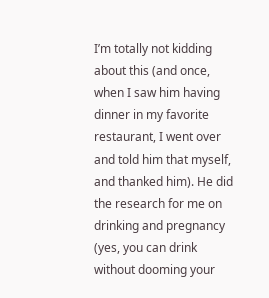I’m totally not kidding about this (and once, when I saw him having dinner in my favorite restaurant, I went over and told him that myself, and thanked him). He did the research for me on drinking and pregnancy (yes, you can drink without dooming your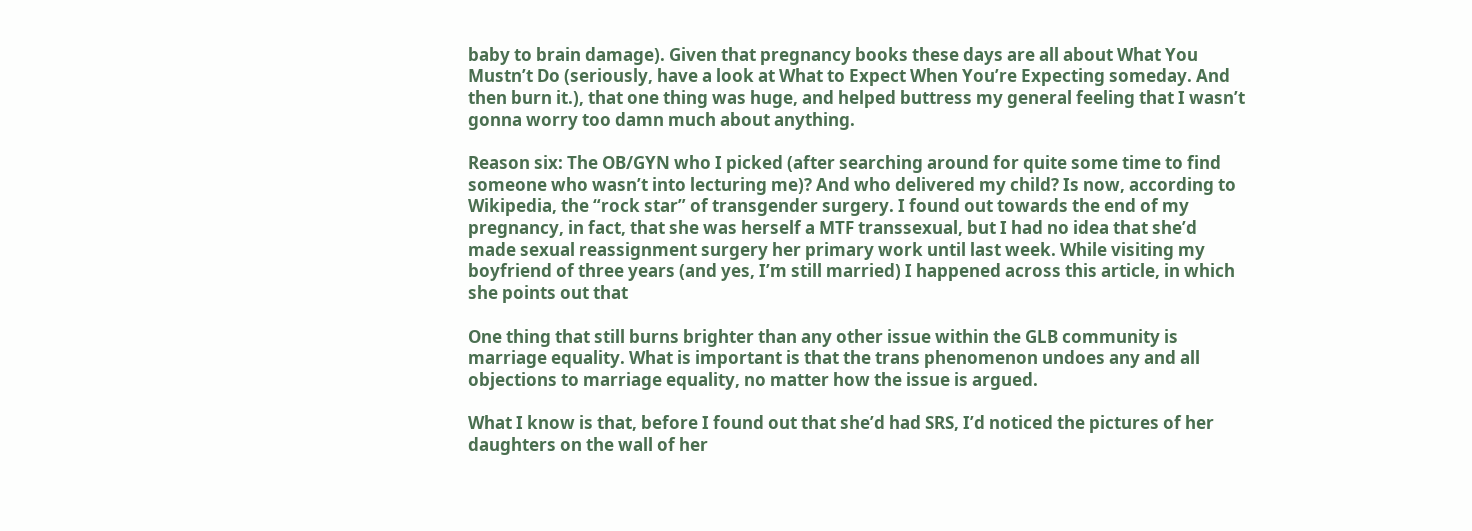baby to brain damage). Given that pregnancy books these days are all about What You Mustn’t Do (seriously, have a look at What to Expect When You’re Expecting someday. And then burn it.), that one thing was huge, and helped buttress my general feeling that I wasn’t gonna worry too damn much about anything.

Reason six: The OB/GYN who I picked (after searching around for quite some time to find someone who wasn’t into lecturing me)? And who delivered my child? Is now, according to Wikipedia, the “rock star” of transgender surgery. I found out towards the end of my pregnancy, in fact, that she was herself a MTF transsexual, but I had no idea that she’d made sexual reassignment surgery her primary work until last week. While visiting my boyfriend of three years (and yes, I’m still married) I happened across this article, in which she points out that

One thing that still burns brighter than any other issue within the GLB community is marriage equality. What is important is that the trans phenomenon undoes any and all objections to marriage equality, no matter how the issue is argued.

What I know is that, before I found out that she’d had SRS, I’d noticed the pictures of her daughters on the wall of her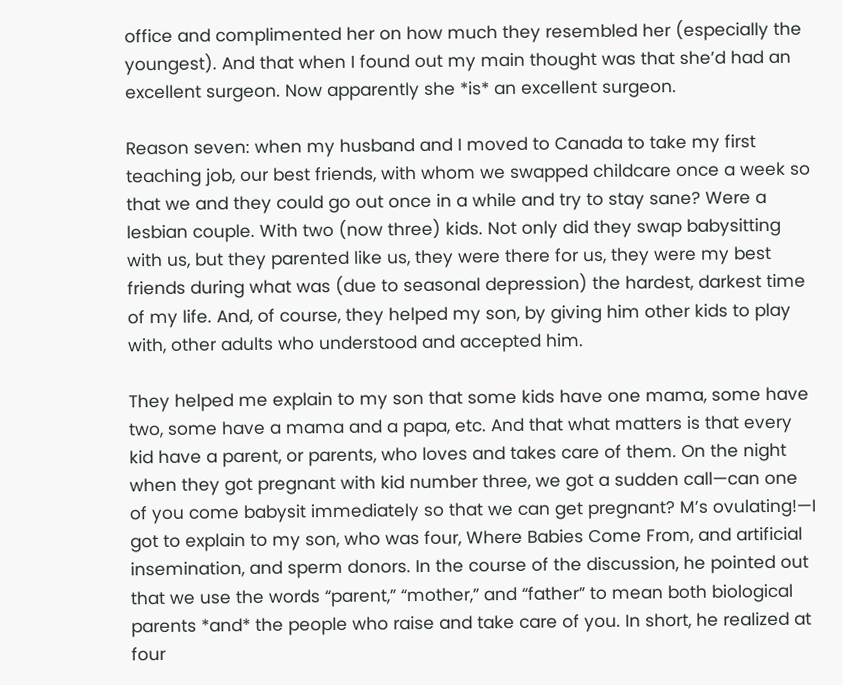office and complimented her on how much they resembled her (especially the youngest). And that when I found out my main thought was that she’d had an excellent surgeon. Now apparently she *is* an excellent surgeon.

Reason seven: when my husband and I moved to Canada to take my first teaching job, our best friends, with whom we swapped childcare once a week so that we and they could go out once in a while and try to stay sane? Were a lesbian couple. With two (now three) kids. Not only did they swap babysitting with us, but they parented like us, they were there for us, they were my best friends during what was (due to seasonal depression) the hardest, darkest time of my life. And, of course, they helped my son, by giving him other kids to play with, other adults who understood and accepted him.

They helped me explain to my son that some kids have one mama, some have two, some have a mama and a papa, etc. And that what matters is that every kid have a parent, or parents, who loves and takes care of them. On the night when they got pregnant with kid number three, we got a sudden call—can one of you come babysit immediately so that we can get pregnant? M’s ovulating!—I got to explain to my son, who was four, Where Babies Come From, and artificial insemination, and sperm donors. In the course of the discussion, he pointed out that we use the words “parent,” “mother,” and “father” to mean both biological parents *and* the people who raise and take care of you. In short, he realized at four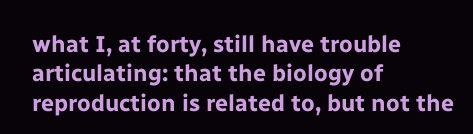what I, at forty, still have trouble articulating: that the biology of reproduction is related to, but not the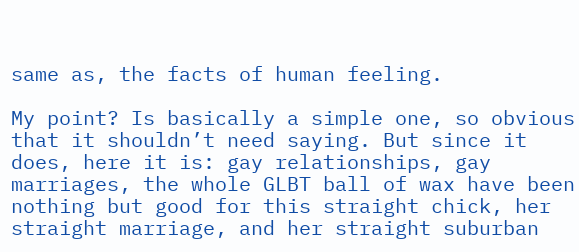same as, the facts of human feeling.

My point? Is basically a simple one, so obvious that it shouldn’t need saying. But since it does, here it is: gay relationships, gay marriages, the whole GLBT ball of wax have been nothing but good for this straight chick, her straight marriage, and her straight suburban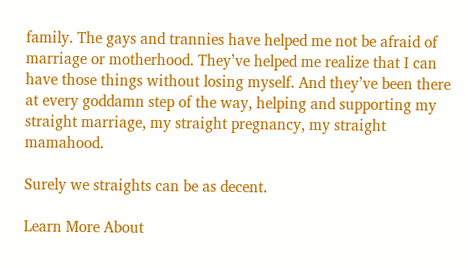family. The gays and trannies have helped me not be afraid of marriage or motherhood. They’ve helped me realize that I can have those things without losing myself. And they’ve been there at every goddamn step of the way, helping and supporting my straight marriage, my straight pregnancy, my straight mamahood.

Surely we straights can be as decent.

Learn More About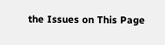the Issues on This Page